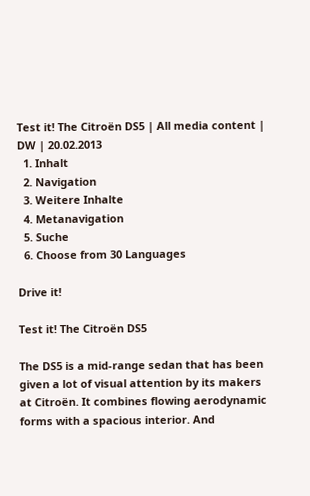Test it! The Citroën DS5 | All media content | DW | 20.02.2013
  1. Inhalt
  2. Navigation
  3. Weitere Inhalte
  4. Metanavigation
  5. Suche
  6. Choose from 30 Languages

Drive it!

Test it! The Citroën DS5

The DS5 is a mid-range sedan that has been given a lot of visual attention by its makers at Citroën. It combines flowing aerodynamic forms with a spacious interior. And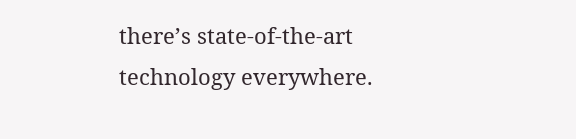there’s state-of-the-art technology everywhere.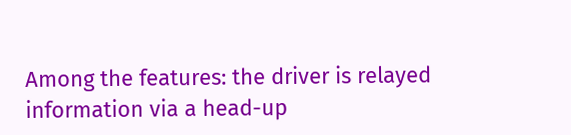Among the features: the driver is relayed information via a head-up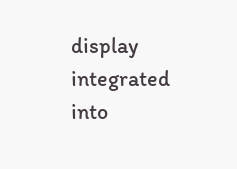display integrated into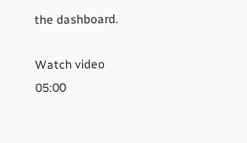the dashboard.

Watch video 05:00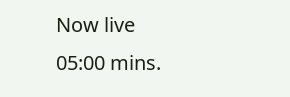Now live
05:00 mins.